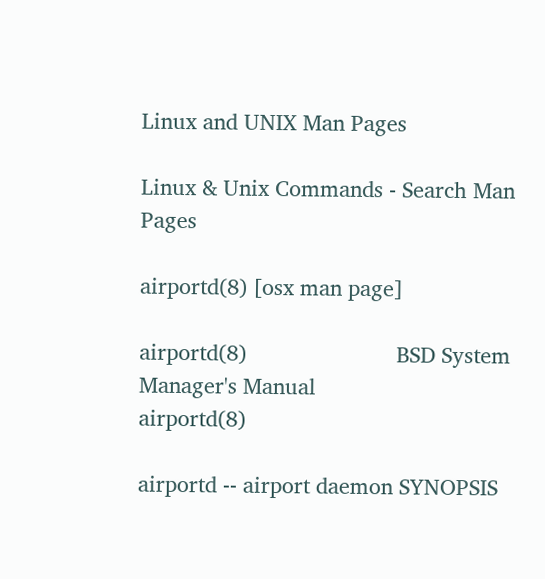Linux and UNIX Man Pages

Linux & Unix Commands - Search Man Pages

airportd(8) [osx man page]

airportd(8)                         BSD System Manager's Manual                            airportd(8)

airportd -- airport daemon SYNOPSIS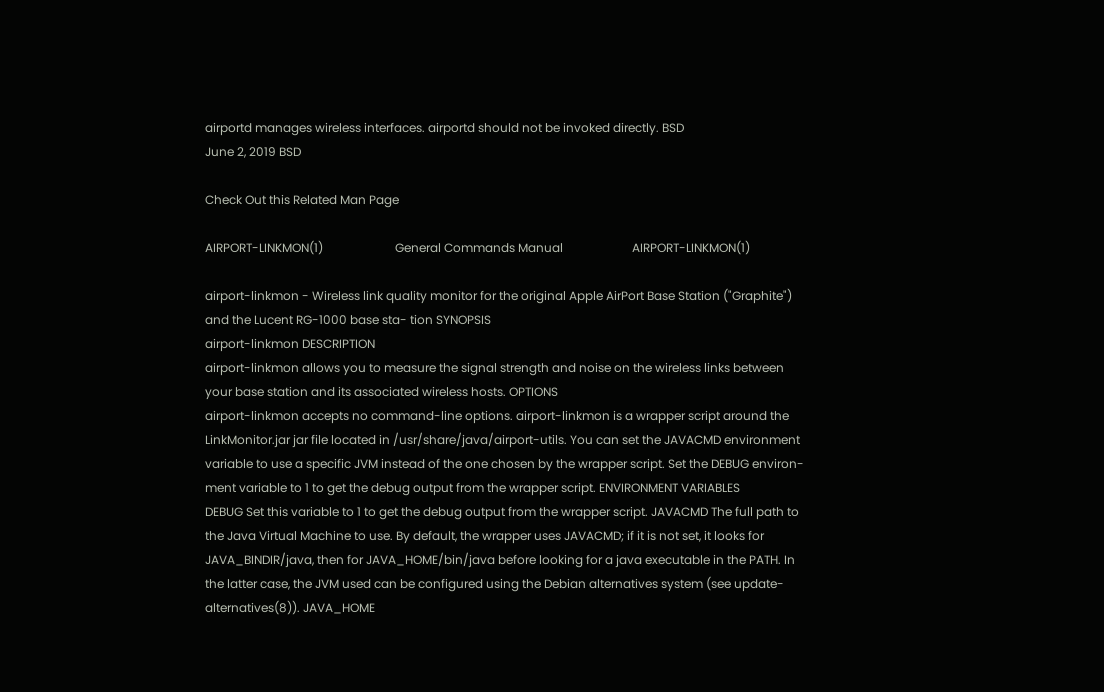airportd manages wireless interfaces. airportd should not be invoked directly. BSD
June 2, 2019 BSD

Check Out this Related Man Page

AIRPORT-LINKMON(1)                        General Commands Manual                       AIRPORT-LINKMON(1)

airport-linkmon - Wireless link quality monitor for the original Apple AirPort Base Station ("Graphite") and the Lucent RG-1000 base sta- tion SYNOPSIS
airport-linkmon DESCRIPTION
airport-linkmon allows you to measure the signal strength and noise on the wireless links between your base station and its associated wireless hosts. OPTIONS
airport-linkmon accepts no command-line options. airport-linkmon is a wrapper script around the LinkMonitor.jar jar file located in /usr/share/java/airport-utils. You can set the JAVACMD environment variable to use a specific JVM instead of the one chosen by the wrapper script. Set the DEBUG environ- ment variable to 1 to get the debug output from the wrapper script. ENVIRONMENT VARIABLES
DEBUG Set this variable to 1 to get the debug output from the wrapper script. JAVACMD The full path to the Java Virtual Machine to use. By default, the wrapper uses JAVACMD; if it is not set, it looks for JAVA_BINDIR/java, then for JAVA_HOME/bin/java before looking for a java executable in the PATH. In the latter case, the JVM used can be configured using the Debian alternatives system (see update-alternatives(8)). JAVA_HOME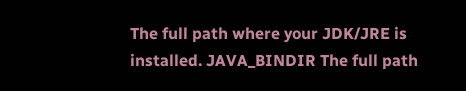The full path where your JDK/JRE is installed. JAVA_BINDIR The full path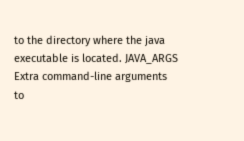to the directory where the java executable is located. JAVA_ARGS Extra command-line arguments to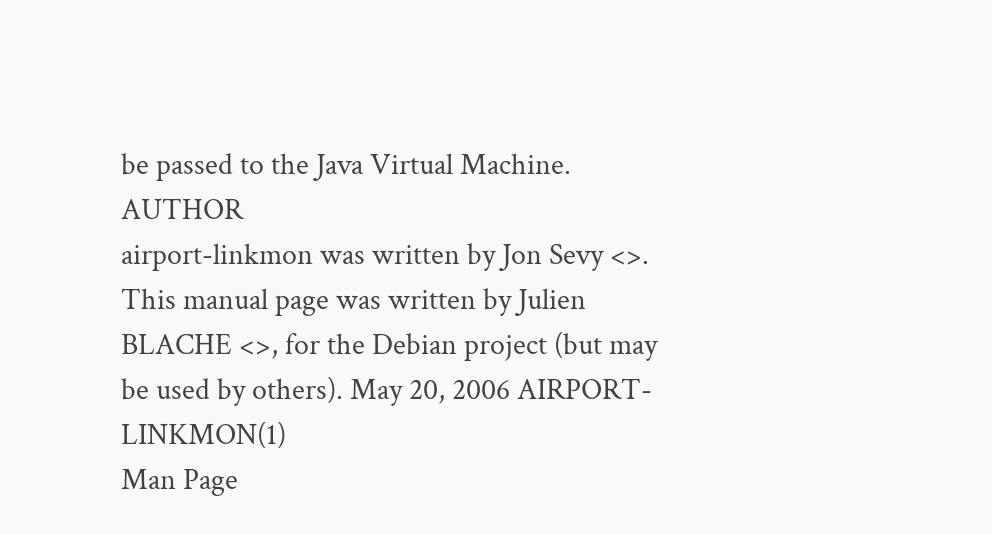be passed to the Java Virtual Machine. AUTHOR
airport-linkmon was written by Jon Sevy <>. This manual page was written by Julien BLACHE <>, for the Debian project (but may be used by others). May 20, 2006 AIRPORT-LINKMON(1)
Man Page